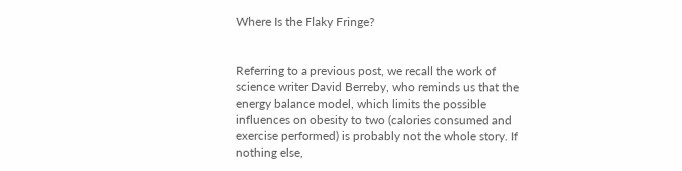Where Is the Flaky Fringe?


Referring to a previous post, we recall the work of science writer David Berreby, who reminds us that the energy balance model, which limits the possible influences on obesity to two (calories consumed and exercise performed) is probably not the whole story. If nothing else,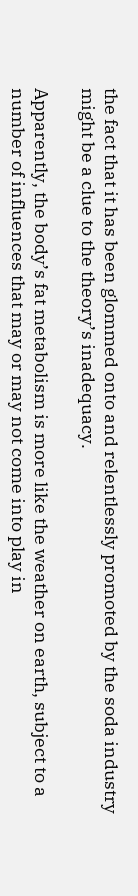the fact that it has been glommed onto and relentlessly promoted by the soda industry might be a clue to the theory’s inadequacy.

Apparently, the body’s fat metabolism is more like the weather on earth, subject to a number of influences that may or may not come into play in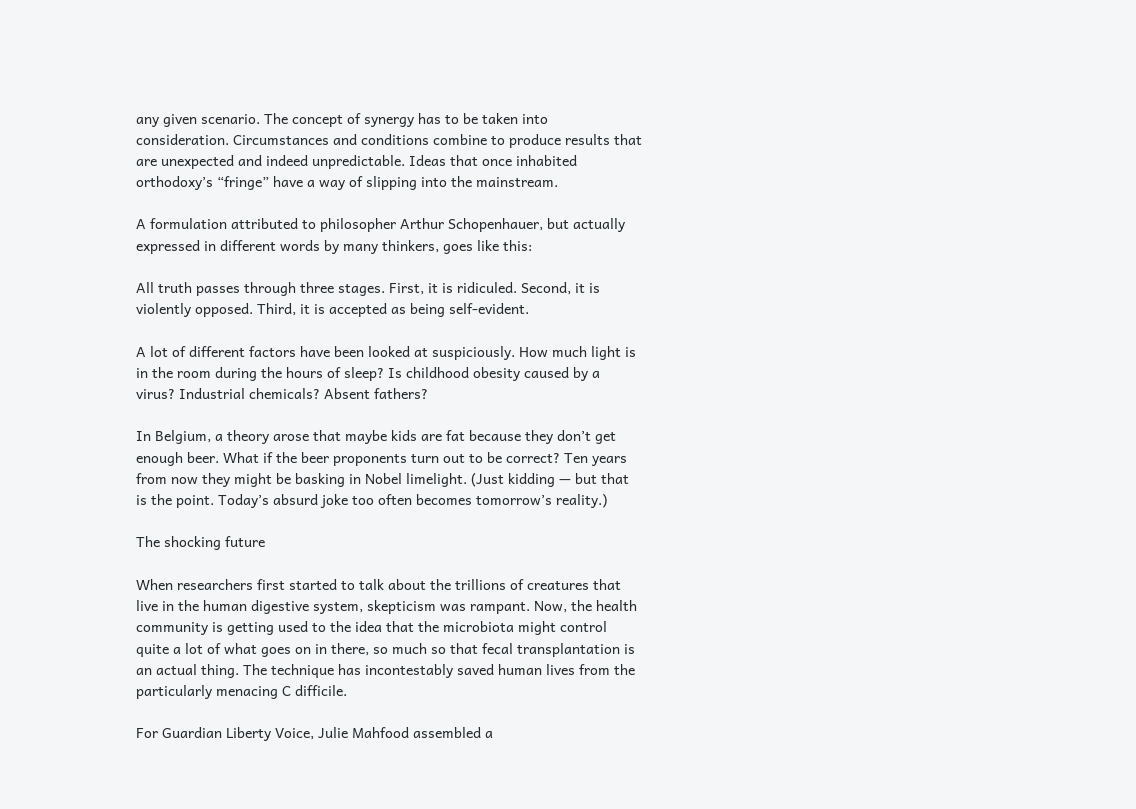any given scenario. The concept of synergy has to be taken into consideration. Circumstances and conditions combine to produce results that are unexpected and indeed unpredictable. Ideas that once inhabited orthodoxy’s “fringe” have a way of slipping into the mainstream.

A formulation attributed to philosopher Arthur Schopenhauer, but actually expressed in different words by many thinkers, goes like this:

All truth passes through three stages. First, it is ridiculed. Second, it is violently opposed. Third, it is accepted as being self-evident.

A lot of different factors have been looked at suspiciously. How much light is in the room during the hours of sleep? Is childhood obesity caused by a virus? Industrial chemicals? Absent fathers?

In Belgium, a theory arose that maybe kids are fat because they don’t get enough beer. What if the beer proponents turn out to be correct? Ten years from now they might be basking in Nobel limelight. (Just kidding — but that is the point. Today’s absurd joke too often becomes tomorrow’s reality.)

The shocking future

When researchers first started to talk about the trillions of creatures that live in the human digestive system, skepticism was rampant. Now, the health community is getting used to the idea that the microbiota might control quite a lot of what goes on in there, so much so that fecal transplantation is an actual thing. The technique has incontestably saved human lives from the particularly menacing C difficile.

For Guardian Liberty Voice, Julie Mahfood assembled a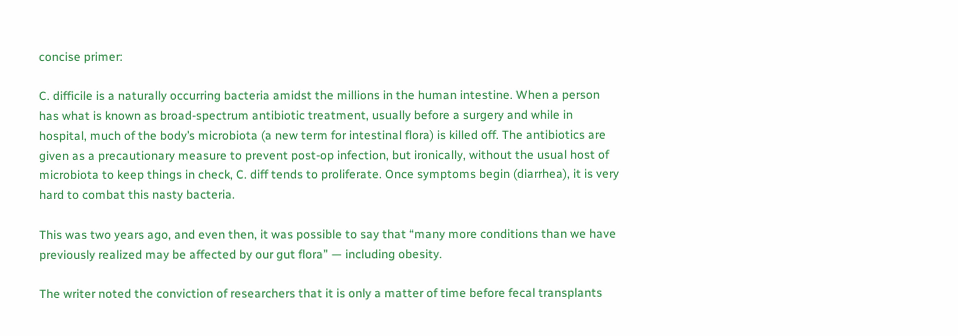concise primer:

C. difficile is a naturally occurring bacteria amidst the millions in the human intestine. When a person has what is known as broad-spectrum antibiotic treatment, usually before a surgery and while in hospital, much of the body’s microbiota (a new term for intestinal flora) is killed off. The antibiotics are given as a precautionary measure to prevent post-op infection, but ironically, without the usual host of microbiota to keep things in check, C. diff tends to proliferate. Once symptoms begin (diarrhea), it is very hard to combat this nasty bacteria.

This was two years ago, and even then, it was possible to say that “many more conditions than we have previously realized may be affected by our gut flora” — including obesity.

The writer noted the conviction of researchers that it is only a matter of time before fecal transplants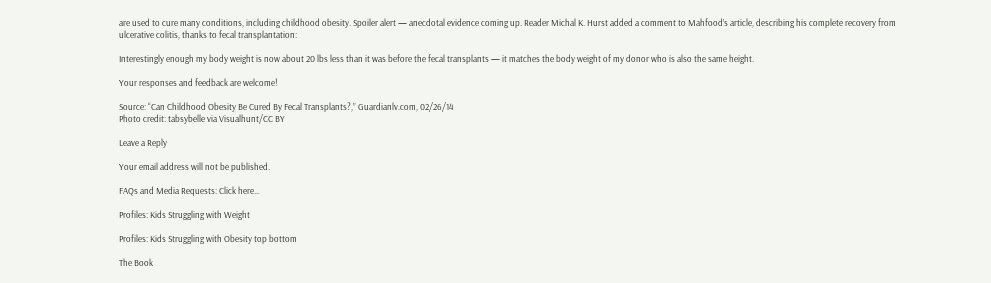are used to cure many conditions, including childhood obesity. Spoiler alert — anecdotal evidence coming up. Reader Michal K. Hurst added a comment to Mahfood’s article, describing his complete recovery from ulcerative colitis, thanks to fecal transplantation:

Interestingly enough my body weight is now about 20 lbs less than it was before the fecal transplants — it matches the body weight of my donor who is also the same height.

Your responses and feedback are welcome!

Source: “Can Childhood Obesity Be Cured By Fecal Transplants?,” Guardianlv.com, 02/26/14
Photo credit: tabsybelle via Visualhunt/CC BY

Leave a Reply

Your email address will not be published.

FAQs and Media Requests: Click here…

Profiles: Kids Struggling with Weight

Profiles: Kids Struggling with Obesity top bottom

The Book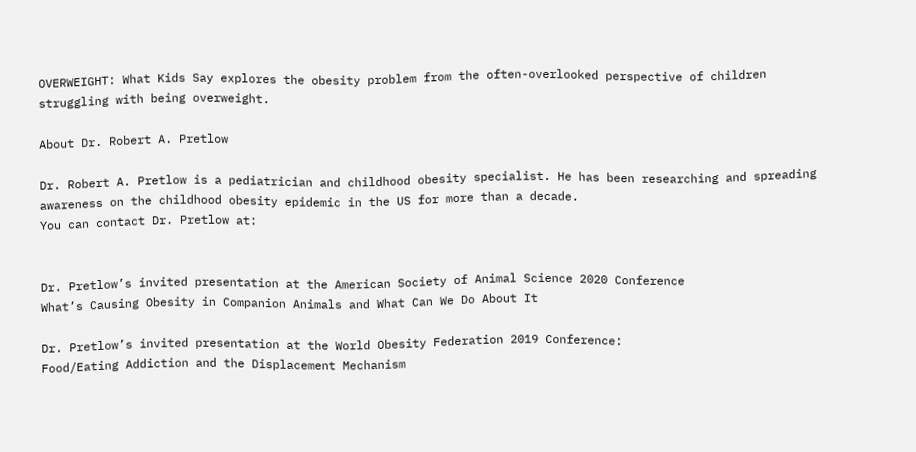OVERWEIGHT: What Kids Say explores the obesity problem from the often-overlooked perspective of children struggling with being overweight.

About Dr. Robert A. Pretlow

Dr. Robert A. Pretlow is a pediatrician and childhood obesity specialist. He has been researching and spreading awareness on the childhood obesity epidemic in the US for more than a decade.
You can contact Dr. Pretlow at:


Dr. Pretlow’s invited presentation at the American Society of Animal Science 2020 Conference
What’s Causing Obesity in Companion Animals and What Can We Do About It

Dr. Pretlow’s invited presentation at the World Obesity Federation 2019 Conference:
Food/Eating Addiction and the Displacement Mechanism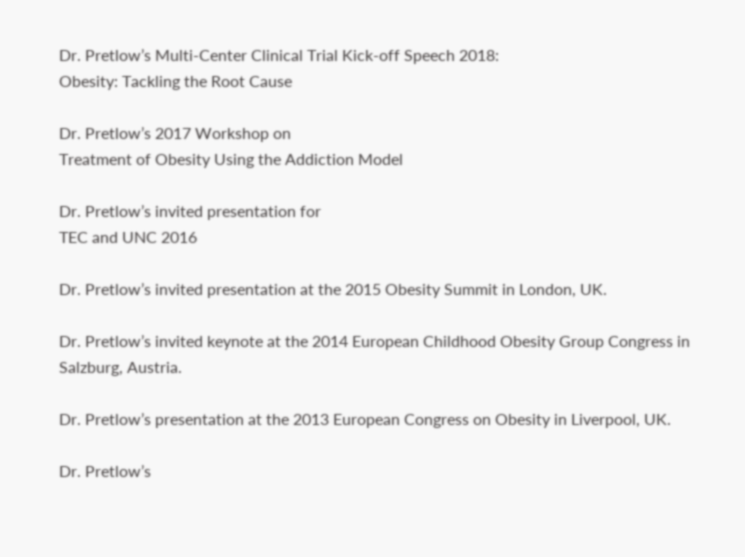Dr. Pretlow’s Multi-Center Clinical Trial Kick-off Speech 2018:
Obesity: Tackling the Root Cause

Dr. Pretlow’s 2017 Workshop on
Treatment of Obesity Using the Addiction Model

Dr. Pretlow’s invited presentation for
TEC and UNC 2016

Dr. Pretlow’s invited presentation at the 2015 Obesity Summit in London, UK.

Dr. Pretlow’s invited keynote at the 2014 European Childhood Obesity Group Congress in Salzburg, Austria.

Dr. Pretlow’s presentation at the 2013 European Congress on Obesity in Liverpool, UK.

Dr. Pretlow’s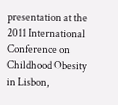presentation at the 2011 International Conference on Childhood Obesity in Lisbon,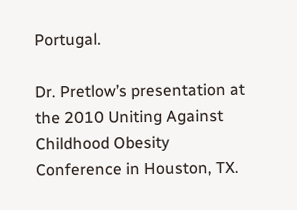Portugal.

Dr. Pretlow’s presentation at the 2010 Uniting Against Childhood Obesity Conference in Houston, TX.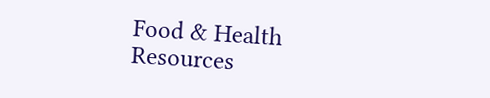Food & Health Resources